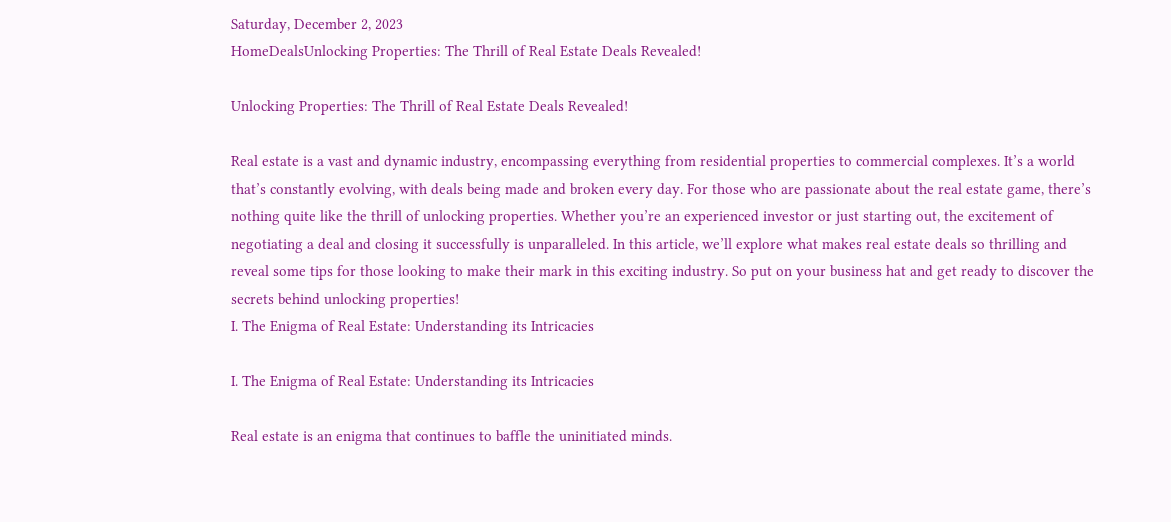Saturday, December 2, 2023
HomeDealsUnlocking Properties: The Thrill of Real Estate Deals Revealed!

Unlocking Properties: The Thrill of Real Estate Deals Revealed!

Real estate is a vast and dynamic industry, encompassing everything from residential properties to commercial complexes. It’s a world that’s constantly evolving, with deals being made and broken every day. For those who are passionate about the real estate game, there’s nothing quite like the thrill of unlocking properties. Whether you’re an experienced investor or just starting out, the excitement of negotiating a deal and closing it successfully is unparalleled. In this article, we’ll explore what makes real estate deals so thrilling and reveal some tips for those looking to make their mark in this exciting industry. So put on your business hat and get ready to discover the secrets behind unlocking properties!
I. The Enigma of Real Estate: Understanding its Intricacies

I. The Enigma of Real Estate: Understanding its Intricacies

Real estate is an enigma that continues to baffle the uninitiated minds.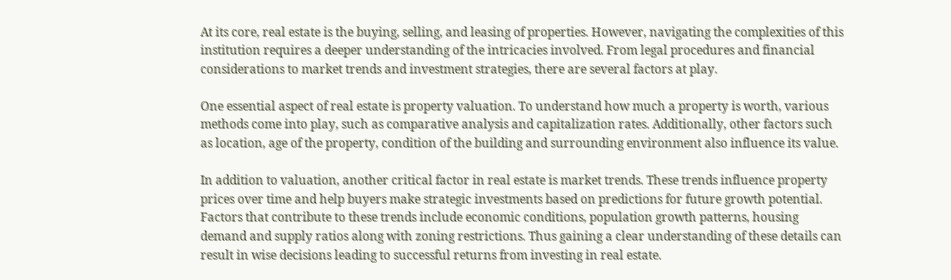At its core, real estate is the buying, selling, and leasing of properties. However, navigating the complexities of this institution requires a deeper understanding of the intricacies involved. From legal procedures and financial considerations to market trends and investment strategies, there are several factors at play.

One essential aspect of real estate is property valuation. To understand how much a property is worth, various methods come into play, such as comparative analysis and capitalization rates. Additionally, other factors such as location, age of the property, condition of the building and surrounding environment also influence its value.

In addition to valuation, another critical factor in real estate is market trends. These trends influence property prices over time and help buyers make strategic investments based on predictions for future growth potential. Factors that contribute to these trends include economic conditions, population growth patterns, housing demand and supply ratios along with zoning restrictions. Thus gaining a clear understanding of these details can result in wise decisions leading to successful returns from investing in real estate.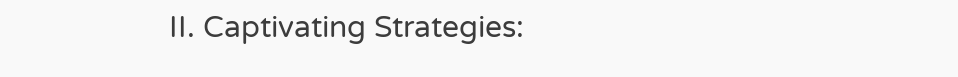II. Captivating Strategies: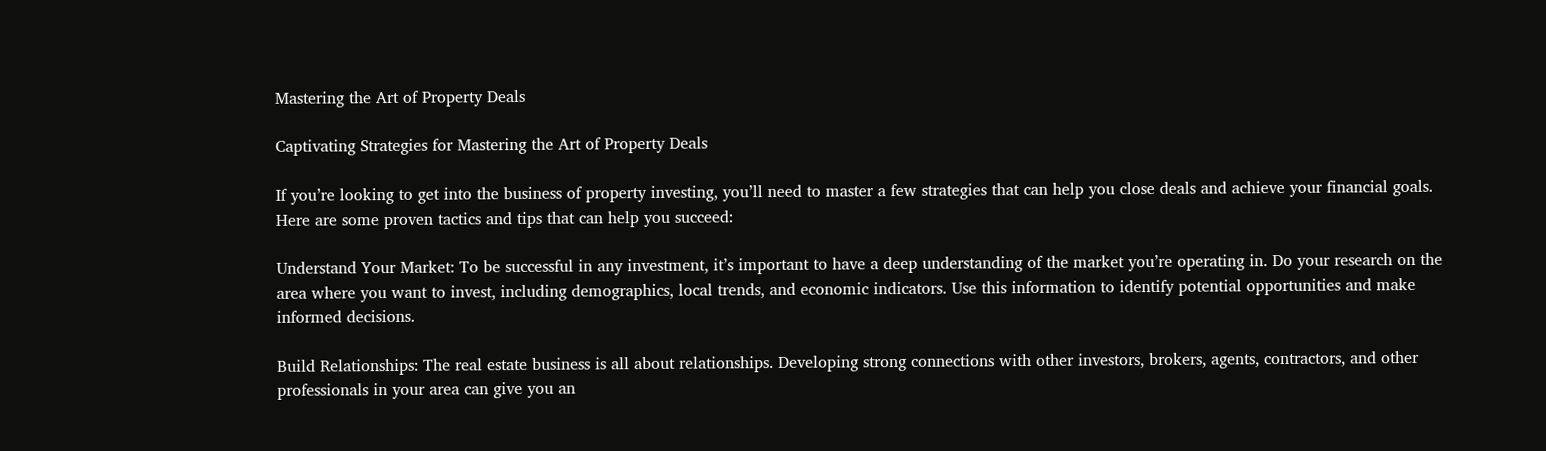Mastering the Art of Property Deals

Captivating Strategies for Mastering the Art of Property Deals

If you’re looking to get into the business of property investing, you’ll need to master a few strategies that can help you close deals and achieve your financial goals. Here are some proven tactics and tips that can help you succeed:

Understand Your Market: To be successful in any investment, it’s important to have a deep understanding of the market you’re operating in. Do your research on the area where you want to invest, including demographics, local trends, and economic indicators. Use this information to identify potential opportunities and make informed decisions.

Build Relationships: The real estate business is all about relationships. Developing strong connections with other investors, brokers, agents, contractors, and other professionals in your area can give you an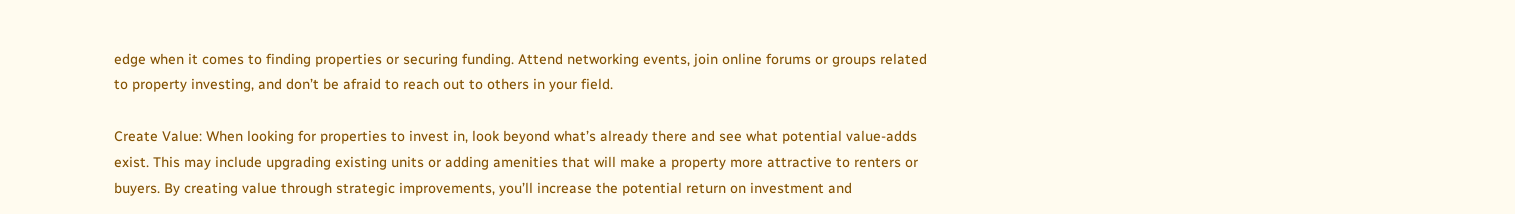edge when it comes to finding properties or securing funding. Attend networking events, join online forums or groups related to property investing, and don’t be afraid to reach out to others in your field.

Create Value: When looking for properties to invest in, look beyond what’s already there and see what potential value-adds exist. This may include upgrading existing units or adding amenities that will make a property more attractive to renters or buyers. By creating value through strategic improvements, you’ll increase the potential return on investment and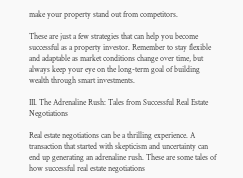make your property stand out from competitors.

These are just a few strategies that can help you become successful as a property investor. Remember to stay flexible and adaptable as market conditions change over time, but always keep your eye on the long-term goal of building wealth through smart investments.

III. The Adrenaline Rush: Tales from Successful Real Estate Negotiations

Real estate negotiations can be a thrilling experience. A transaction that started with skepticism and uncertainty can end up generating an adrenaline rush. These are some tales of how successful real estate negotiations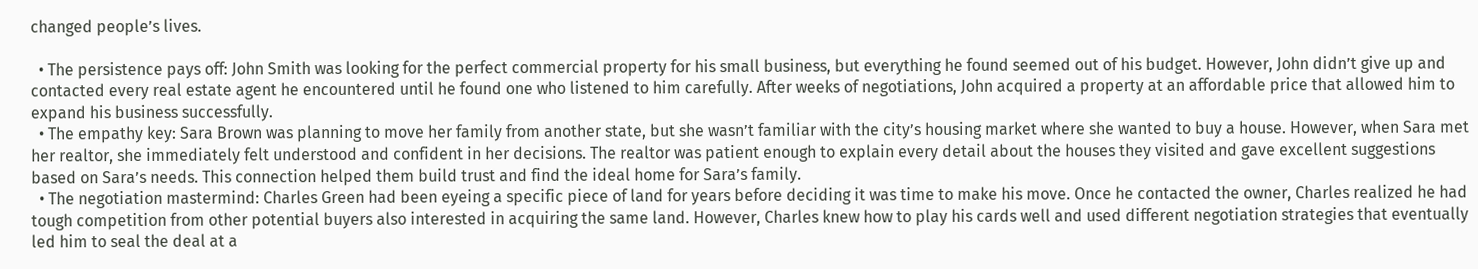changed people’s lives.

  • The persistence pays off: John Smith was looking for the perfect commercial property for his small business, but everything he found seemed out of his budget. However, John didn’t give up and contacted every real estate agent he encountered until he found one who listened to him carefully. After weeks of negotiations, John acquired a property at an affordable price that allowed him to expand his business successfully.
  • The empathy key: Sara Brown was planning to move her family from another state, but she wasn’t familiar with the city’s housing market where she wanted to buy a house. However, when Sara met her realtor, she immediately felt understood and confident in her decisions. The realtor was patient enough to explain every detail about the houses they visited and gave excellent suggestions based on Sara’s needs. This connection helped them build trust and find the ideal home for Sara’s family.
  • The negotiation mastermind: Charles Green had been eyeing a specific piece of land for years before deciding it was time to make his move. Once he contacted the owner, Charles realized he had tough competition from other potential buyers also interested in acquiring the same land. However, Charles knew how to play his cards well and used different negotiation strategies that eventually led him to seal the deal at a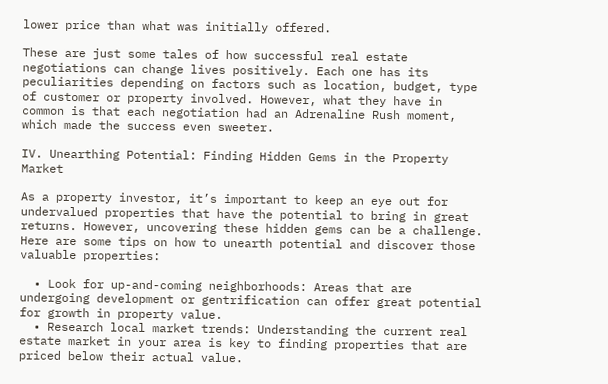lower price than what was initially offered.

These are just some tales of how successful real estate negotiations can change lives positively. Each one has its peculiarities depending on factors such as location, budget, type of customer or property involved. However, what they have in common is that each negotiation had an Adrenaline Rush moment, which made the success even sweeter.

IV. Unearthing Potential: Finding Hidden Gems in the Property Market

As a property investor, it’s important to keep an eye out for undervalued properties that have the potential to bring in great returns. However, uncovering these hidden gems can be a challenge. Here are some tips on how to unearth potential and discover those valuable properties:

  • Look for up-and-coming neighborhoods: Areas that are undergoing development or gentrification can offer great potential for growth in property value.
  • Research local market trends: Understanding the current real estate market in your area is key to finding properties that are priced below their actual value.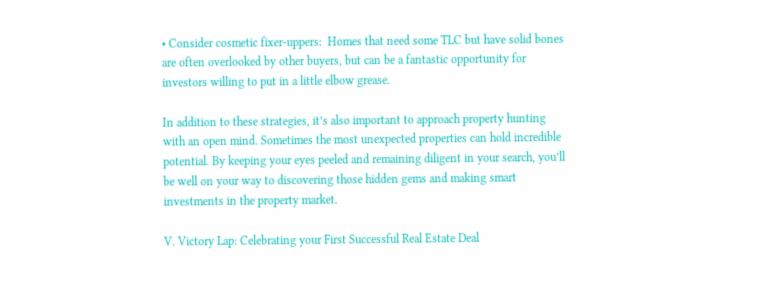• Consider cosmetic fixer-uppers:  Homes that need some TLC but have solid bones are often overlooked by other buyers, but can be a fantastic opportunity for investors willing to put in a little elbow grease.

In addition to these strategies, it’s also important to approach property hunting with an open mind. Sometimes the most unexpected properties can hold incredible potential. By keeping your eyes peeled and remaining diligent in your search, you’ll be well on your way to discovering those hidden gems and making smart investments in the property market.

V. Victory Lap: Celebrating your First Successful Real Estate Deal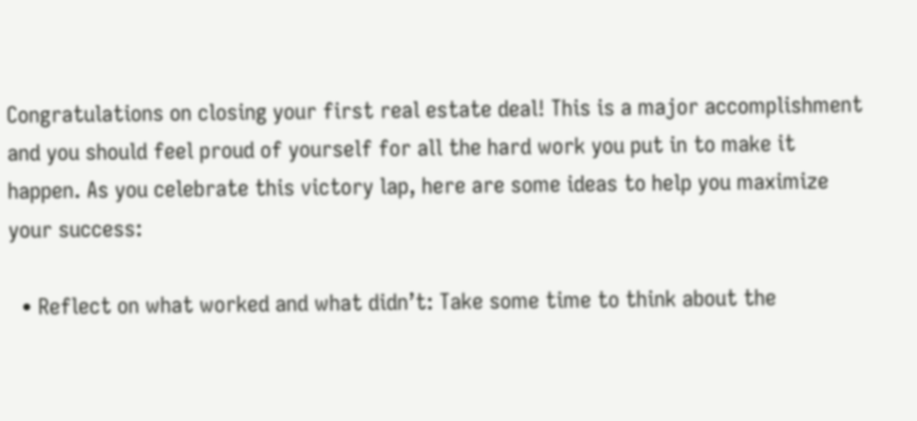Congratulations on closing your first real estate deal! This is a major accomplishment and you should feel proud of yourself for all the hard work you put in to make it happen. As you celebrate this victory lap, here are some ideas to help you maximize your success:

  • Reflect on what worked and what didn’t: Take some time to think about the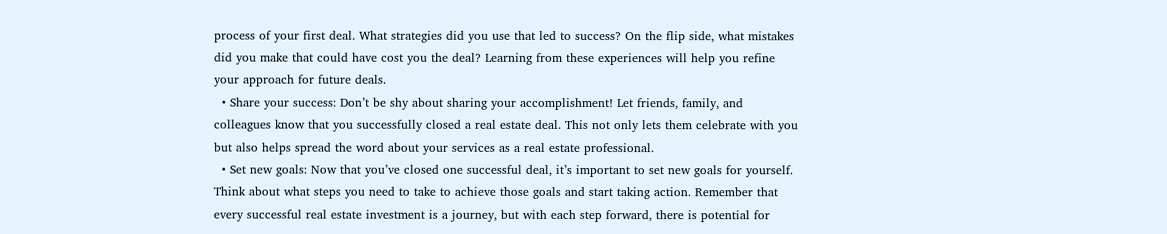process of your first deal. What strategies did you use that led to success? On the flip side, what mistakes did you make that could have cost you the deal? Learning from these experiences will help you refine your approach for future deals.
  • Share your success: Don’t be shy about sharing your accomplishment! Let friends, family, and colleagues know that you successfully closed a real estate deal. This not only lets them celebrate with you but also helps spread the word about your services as a real estate professional.
  • Set new goals: Now that you’ve closed one successful deal, it’s important to set new goals for yourself. Think about what steps you need to take to achieve those goals and start taking action. Remember that every successful real estate investment is a journey, but with each step forward, there is potential for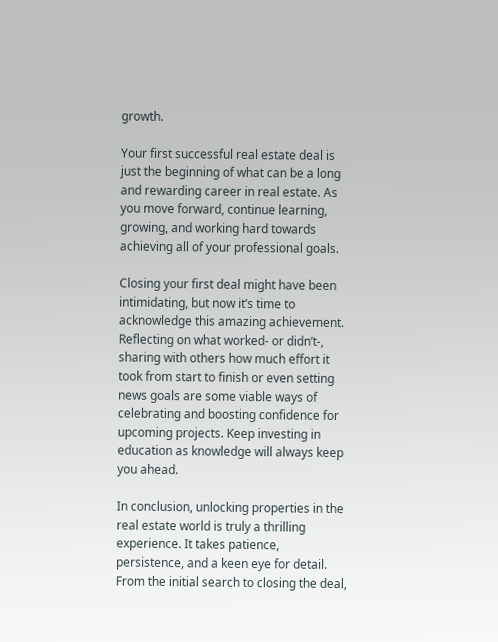growth.

Your first successful real estate deal is just the beginning of what can be a long and rewarding career in real estate. As you move forward, continue learning, growing, and working hard towards achieving all of your professional goals.

Closing your first deal might have been intimidating, but now it’s time to acknowledge this amazing achievement. Reflecting on what worked- or didn’t-, sharing with others how much effort it took from start to finish or even setting news goals are some viable ways of celebrating and boosting confidence for upcoming projects. Keep investing in education as knowledge will always keep you ahead.

In conclusion, unlocking properties in the real estate world is truly a thrilling experience. It takes patience, persistence, and a keen eye for detail. From the initial search to closing the deal,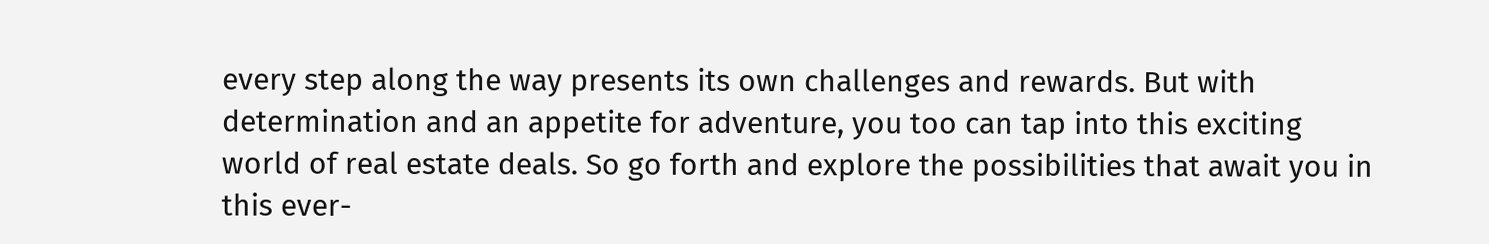every step along the way presents its own challenges and rewards. But with determination and an appetite for adventure, you too can tap into this exciting world of real estate deals. So go forth and explore the possibilities that await you in this ever-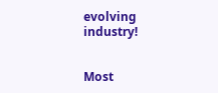evolving industry!


Most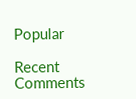Popular

Recent Comments